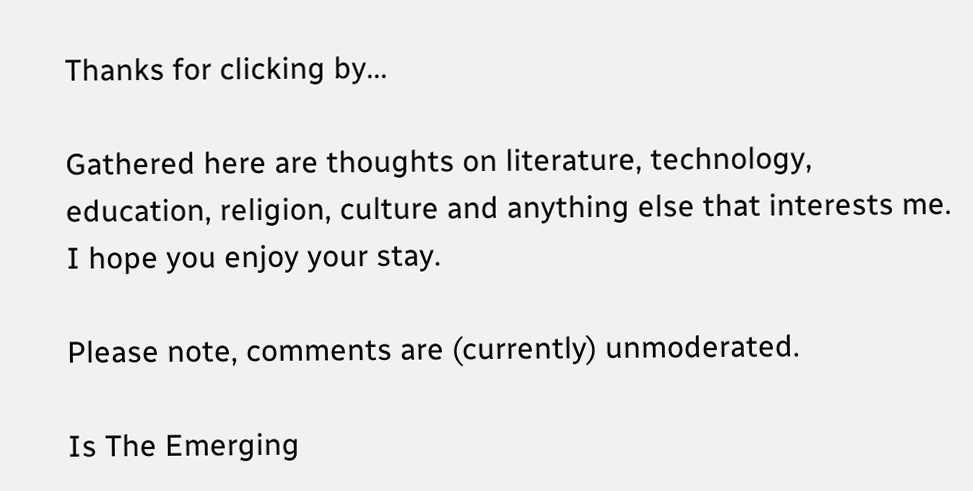Thanks for clicking by...

Gathered here are thoughts on literature, technology, education, religion, culture and anything else that interests me. I hope you enjoy your stay.

Please note, comments are (currently) unmoderated.

Is The Emerging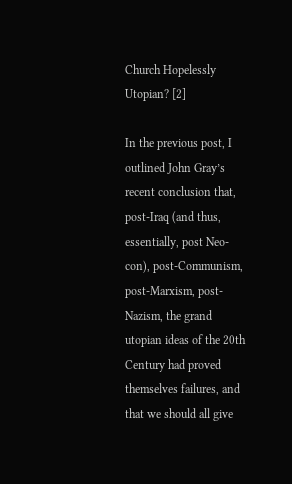Church Hopelessly Utopian? [2]

In the previous post, I outlined John Gray’s recent conclusion that, post-Iraq (and thus, essentially, post Neo-con), post-Communism, post-Marxism, post-Nazism, the grand utopian ideas of the 20th Century had proved themselves failures, and that we should all give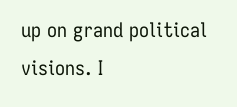up on grand political visions. I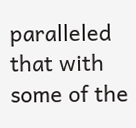paralleled that with some of the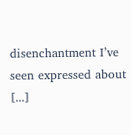disenchantment I’ve seen expressed about [...]